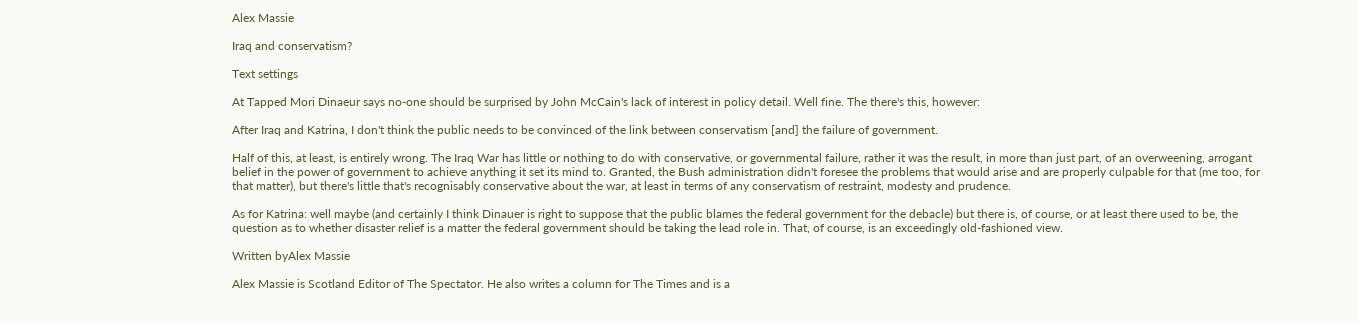Alex Massie

Iraq and conservatism?

Text settings

At Tapped Mori Dinaeur says no-one should be surprised by John McCain's lack of interest in policy detail. Well fine. The there's this, however:

After Iraq and Katrina, I don't think the public needs to be convinced of the link between conservatism [and] the failure of government.

Half of this, at least, is entirely wrong. The Iraq War has little or nothing to do with conservative, or governmental failure, rather it was the result, in more than just part, of an overweening, arrogant belief in the power of government to achieve anything it set its mind to. Granted, the Bush administration didn't foresee the problems that would arise and are properly culpable for that (me too, for that matter), but there's little that's recognisably conservative about the war, at least in terms of any conservatism of restraint, modesty and prudence.

As for Katrina: well maybe (and certainly I think Dinauer is right to suppose that the public blames the federal government for the debacle) but there is, of course, or at least there used to be, the question as to whether disaster relief is a matter the federal government should be taking the lead role in. That, of course, is an exceedingly old-fashioned view.

Written byAlex Massie

Alex Massie is Scotland Editor of The Spectator. He also writes a column for The Times and is a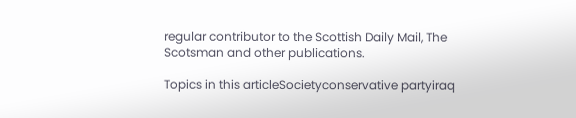regular contributor to the Scottish Daily Mail, The Scotsman and other publications.

Topics in this articleSocietyconservative partyiraq